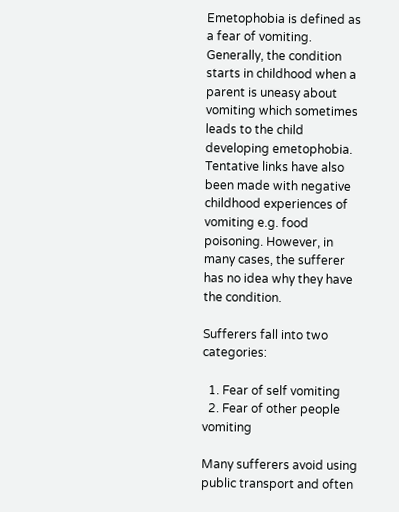Emetophobia is defined as a fear of vomiting. Generally, the condition starts in childhood when a parent is uneasy about vomiting which sometimes leads to the child developing emetophobia. Tentative links have also been made with negative childhood experiences of vomiting e.g. food poisoning. However, in many cases, the sufferer has no idea why they have the condition.

Sufferers fall into two categories:

  1. Fear of self vomiting
  2. Fear of other people vomiting

Many sufferers avoid using public transport and often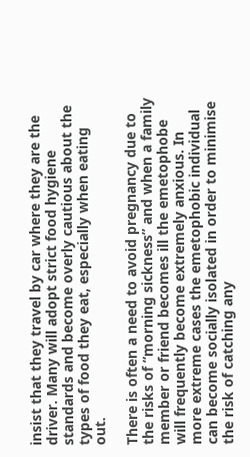insist that they travel by car where they are the driver. Many will adopt strict food hygiene standards and become overly cautious about the types of food they eat, especially when eating out.

There is often a need to avoid pregnancy due to the risks of “morning sickness” and when a family member or friend becomes ill the emetophobe will frequently become extremely anxious. In more extreme cases the emetophobic individual can become socially isolated in order to minimise the risk of catching any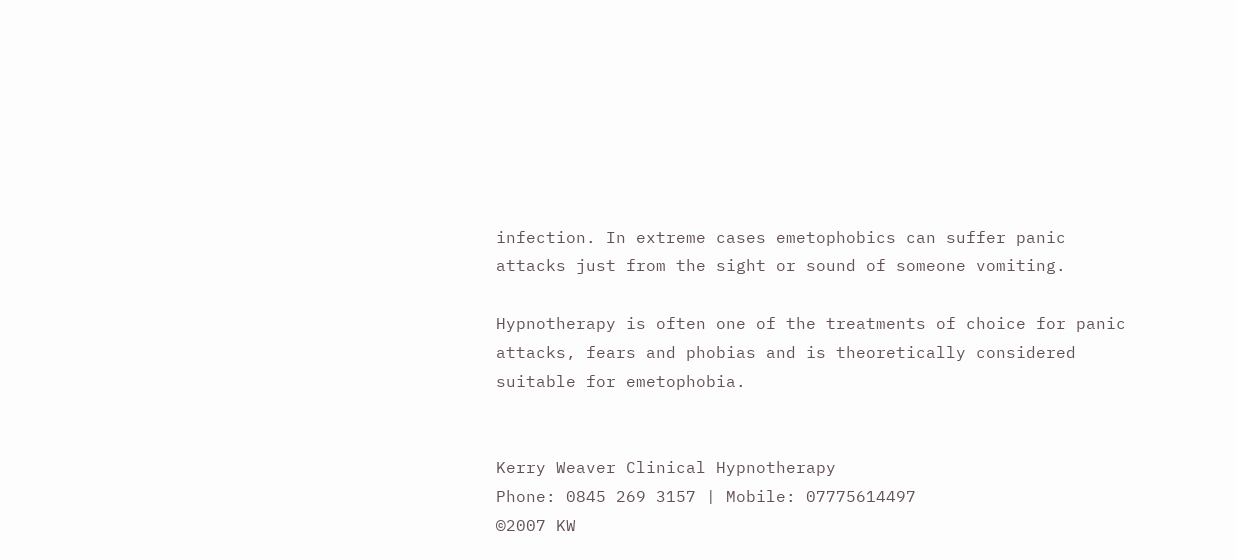infection. In extreme cases emetophobics can suffer panic attacks just from the sight or sound of someone vomiting.

Hypnotherapy is often one of the treatments of choice for panic attacks, fears and phobias and is theoretically considered suitable for emetophobia.


Kerry Weaver Clinical Hypnotherapy
Phone: 0845 269 3157 | Mobile: 07775614497
©2007 KW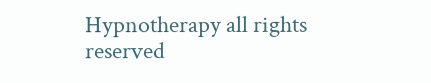Hypnotherapy all rights reserved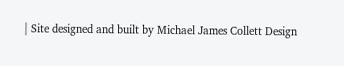| Site designed and built by Michael James Collett Design